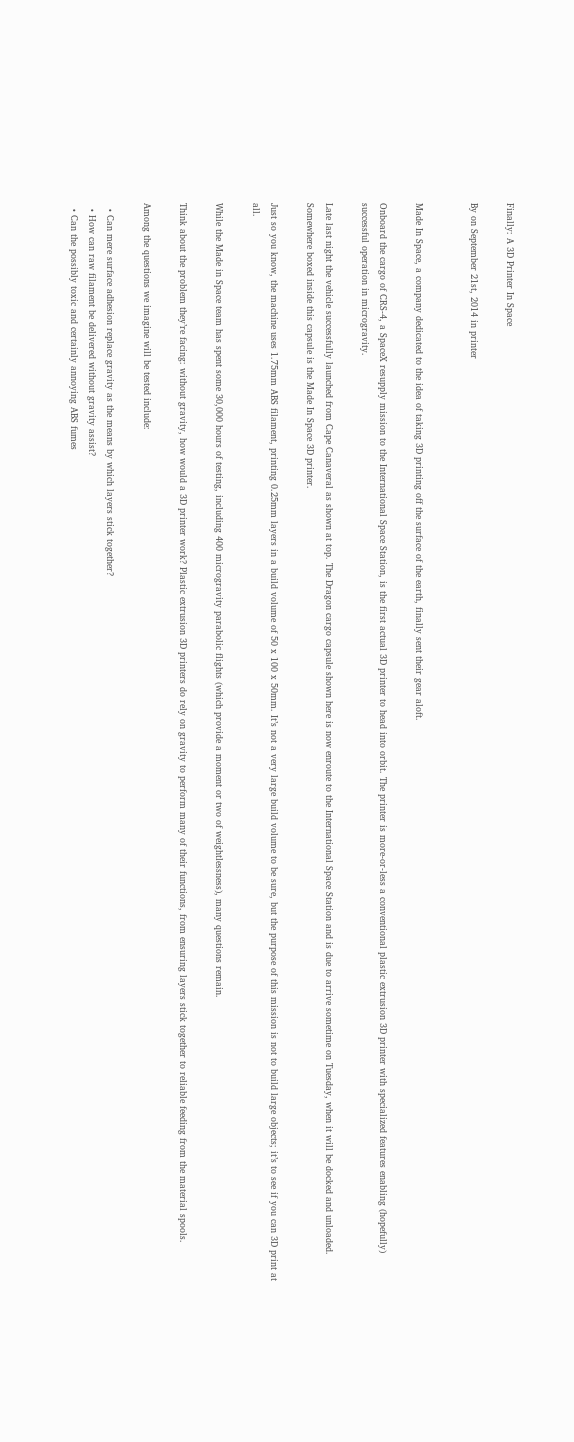Finally: A 3D Printer In Space

By on September 21st, 2014 in printer


Made In Space, a company dedicated to the idea of taking 3D printing off the surface of the earth, finally sent their gear aloft.

Onboard the cargo of CRS-4, a SpaceX resupply mission to the International Space Station, is the first actual 3D printer to head into orbit. The printer is more-or-less a conventional plastic extrusion 3D printer with specialized features enabling (hopefully) successful operation in microgravity.

Late last night the vehicle successfully launched from Cape Canaveral as shown at top. The Dragon cargo capsule shown here is now enroute to the International Space Station and is due to arrive sometime on Tuesday, when it will be docked and unloaded. Somewhere boxed inside this capsule is the Made In Space 3D printer.

Just so you know, the machine uses 1.75mm ABS filament, printing 0.25mm layers in a build volume of 50 x 100 x 50mm. It’s not a very large build volume to be sure, but the purpose of this mission is not to build large objects; it’s to see if you can 3D print at all.

While the Made in Space team has spent some 30,000 hours of testing, including 400 microgravity parabolic flights (which provide a moment or two of weightlessness), many questions remain.

Think about the problem they’re facing: without gravity, how would a 3D printer work? Plastic extrusion 3D printers do rely on gravity to perform many of their functions, from ensuring layers stick together to reliable feeding from the material spools.

Among the questions we imagine will be tested include:

  • Can mere surface adhesion replace gravity as the means by which layers stick together?
  • How can raw filament be delivered without gravity assist?
  • Can the possibly toxic and certainly annoying ABS fumes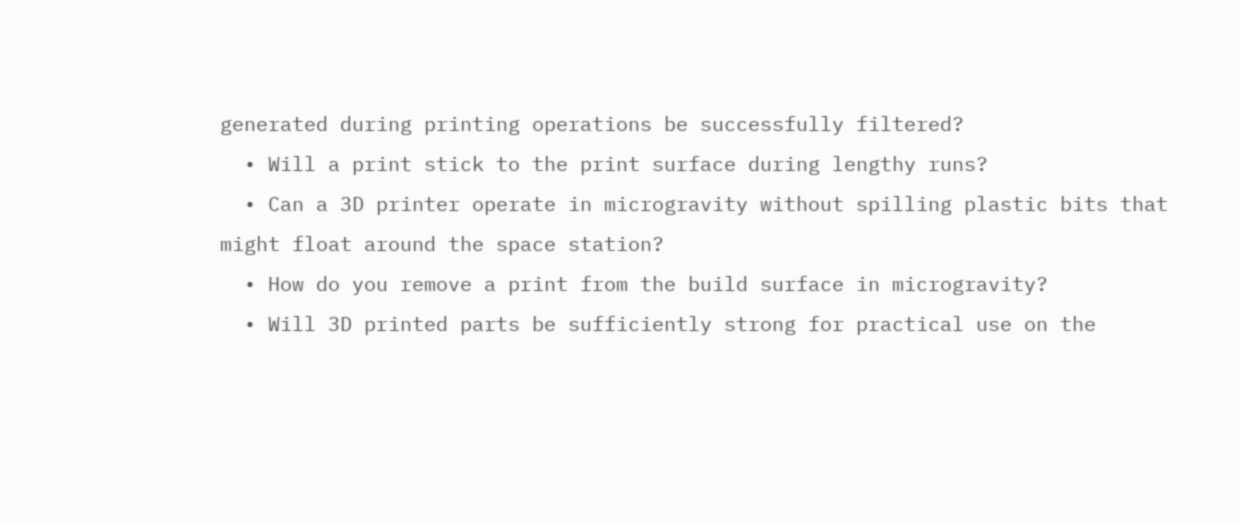generated during printing operations be successfully filtered?
  • Will a print stick to the print surface during lengthy runs?
  • Can a 3D printer operate in microgravity without spilling plastic bits that might float around the space station?
  • How do you remove a print from the build surface in microgravity?
  • Will 3D printed parts be sufficiently strong for practical use on the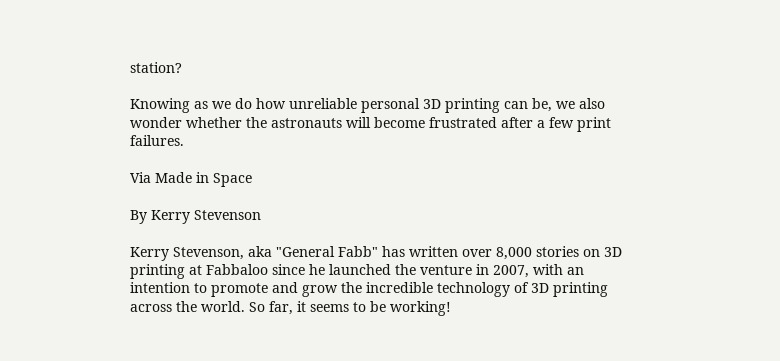station?

Knowing as we do how unreliable personal 3D printing can be, we also wonder whether the astronauts will become frustrated after a few print failures.

Via Made in Space

By Kerry Stevenson

Kerry Stevenson, aka "General Fabb" has written over 8,000 stories on 3D printing at Fabbaloo since he launched the venture in 2007, with an intention to promote and grow the incredible technology of 3D printing across the world. So far, it seems to be working!